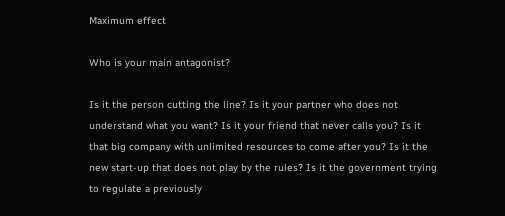Maximum effect

Who is your main antagonist?

Is it the person cutting the line? Is it your partner who does not understand what you want? Is it your friend that never calls you? Is it that big company with unlimited resources to come after you? Is it the new start-up that does not play by the rules? Is it the government trying to regulate a previously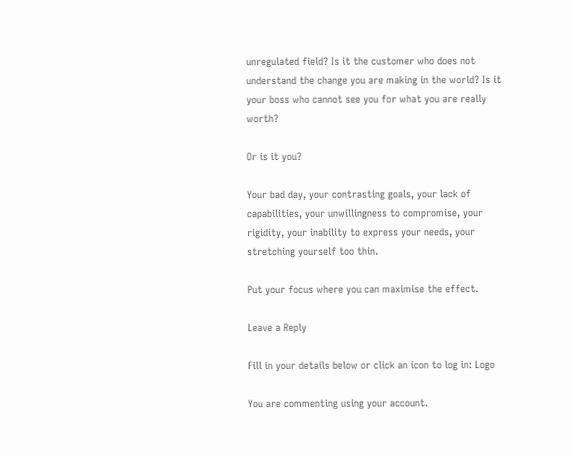unregulated field? Is it the customer who does not understand the change you are making in the world? Is it your boss who cannot see you for what you are really worth?

Or is it you?

Your bad day, your contrasting goals, your lack of capabilities, your unwillingness to compromise, your rigidity, your inability to express your needs, your stretching yourself too thin.

Put your focus where you can maximise the effect.

Leave a Reply

Fill in your details below or click an icon to log in: Logo

You are commenting using your account.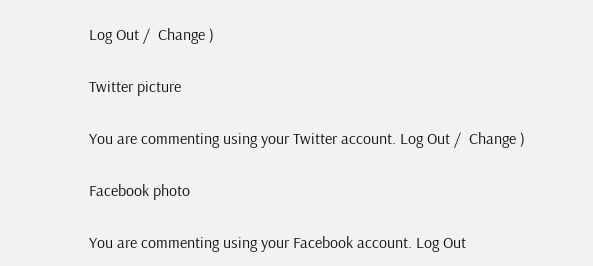Log Out /  Change )

Twitter picture

You are commenting using your Twitter account. Log Out /  Change )

Facebook photo

You are commenting using your Facebook account. Log Out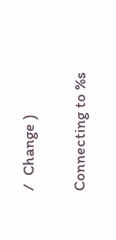/  Change )

Connecting to %s